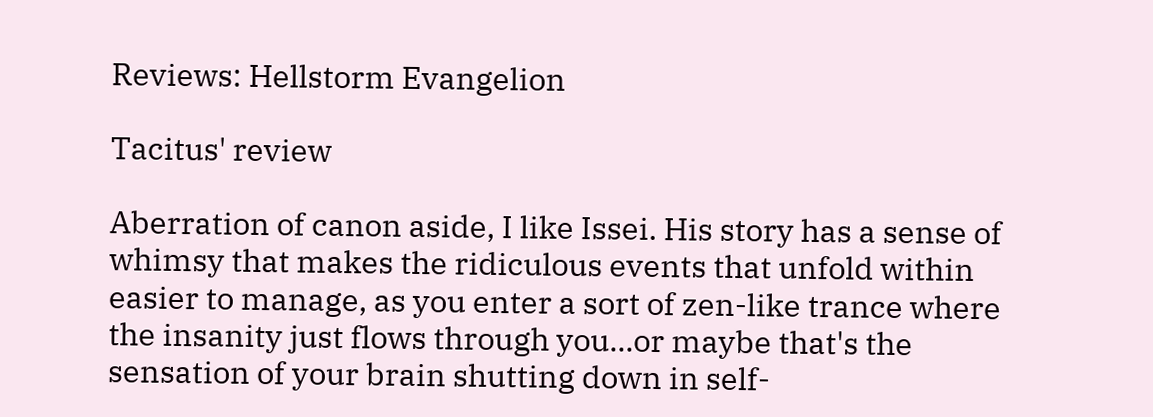Reviews: Hellstorm Evangelion

Tacitus' review

Aberration of canon aside, I like Issei. His story has a sense of whimsy that makes the ridiculous events that unfold within easier to manage, as you enter a sort of zen-like trance where the insanity just flows through you...or maybe that's the sensation of your brain shutting down in self-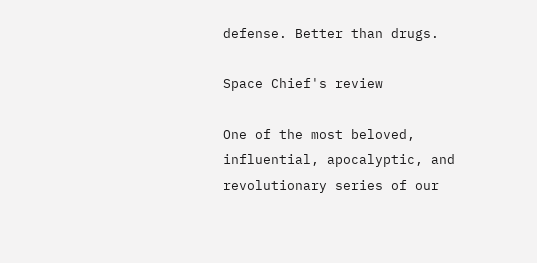defense. Better than drugs.

Space Chief's review

One of the most beloved, influential, apocalyptic, and revolutionary series of our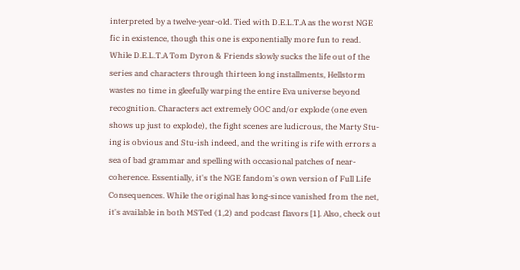interpreted by a twelve-year-old. Tied with D.E.L.T.A as the worst NGE fic in existence, though this one is exponentially more fun to read. While D.E.L.T.A Tom Dyron & Friends slowly sucks the life out of the series and characters through thirteen long installments, Hellstorm wastes no time in gleefully warping the entire Eva universe beyond recognition. Characters act extremely OOC and/or explode (one even shows up just to explode), the fight scenes are ludicrous, the Marty Stu-ing is obvious and Stu-ish indeed, and the writing is rife with errors a sea of bad grammar and spelling with occasional patches of near-coherence. Essentially, it's the NGE fandom's own version of Full Life Consequences. While the original has long-since vanished from the net, it's available in both MSTed (1,2) and podcast flavors [1]. Also, check out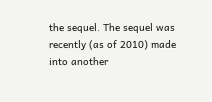the sequel. The sequel was recently (as of 2010) made into another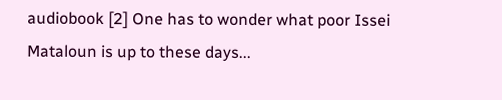audiobook [2] One has to wonder what poor Issei Mataloun is up to these days...